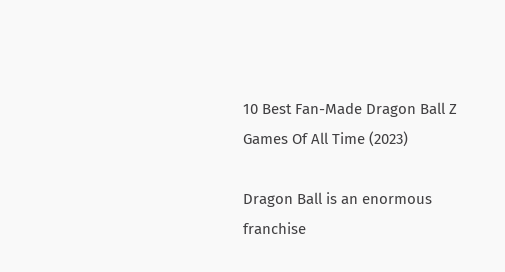10 Best Fan-Made Dragon Ball Z Games Of All Time (2023)

Dragon Ball is an enormous franchise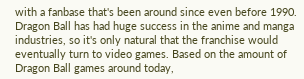with a fanbase that's been around since even before 1990. Dragon Ball has had huge success in the anime and manga industries, so it's only natural that the franchise would eventually turn to video games. Based on the amount of Dragon Ball games around today,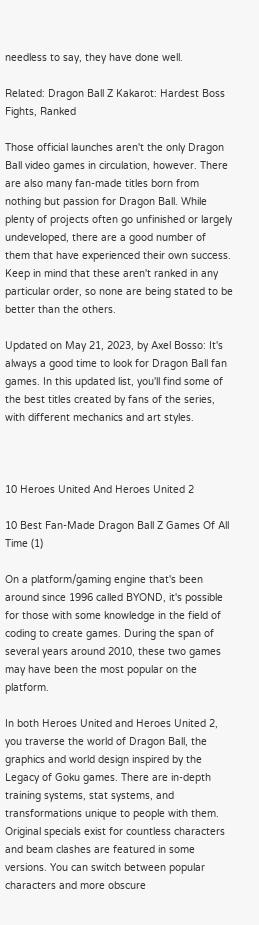needless to say, they have done well.

Related: Dragon Ball Z Kakarot: Hardest Boss Fights, Ranked

Those official launches aren't the only Dragon Ball video games in circulation, however. There are also many fan-made titles born from nothing but passion for Dragon Ball. While plenty of projects often go unfinished or largely undeveloped, there are a good number of them that have experienced their own success. Keep in mind that these aren't ranked in any particular order, so none are being stated to be better than the others.

Updated on May 21, 2023, by Axel Bosso: It's always a good time to look for Dragon Ball fan games. In this updated list, you'll find some of the best titles created by fans of the series, with different mechanics and art styles.



10 Heroes United And Heroes United 2

10 Best Fan-Made Dragon Ball Z Games Of All Time (1)

On a platform/gaming engine that's been around since 1996 called BYOND, it's possible for those with some knowledge in the field of coding to create games. During the span of several years around 2010, these two games may have been the most popular on the platform.

In both Heroes United and Heroes United 2, you traverse the world of Dragon Ball, the graphics and world design inspired by the Legacy of Goku games. There are in-depth training systems, stat systems, and transformations unique to people with them. Original specials exist for countless characters and beam clashes are featured in some versions. You can switch between popular characters and more obscure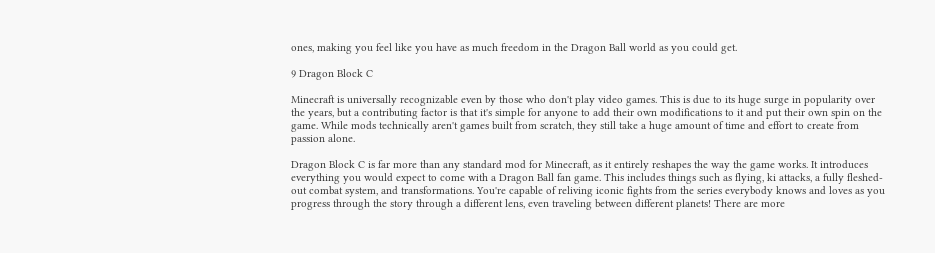ones, making you feel like you have as much freedom in the Dragon Ball world as you could get.

9 Dragon Block C

Minecraft is universally recognizable even by those who don't play video games. This is due to its huge surge in popularity over the years, but a contributing factor is that it's simple for anyone to add their own modifications to it and put their own spin on the game. While mods technically aren't games built from scratch, they still take a huge amount of time and effort to create from passion alone.

Dragon Block C is far more than any standard mod for Minecraft, as it entirely reshapes the way the game works. It introduces everything you would expect to come with a Dragon Ball fan game. This includes things such as flying, ki attacks, a fully fleshed-out combat system, and transformations. You're capable of reliving iconic fights from the series everybody knows and loves as you progress through the story through a different lens, even traveling between different planets! There are more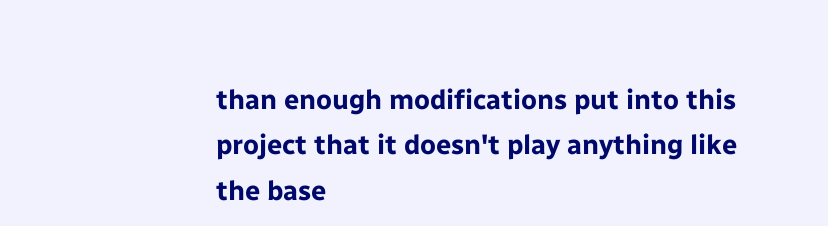than enough modifications put into this project that it doesn't play anything like the base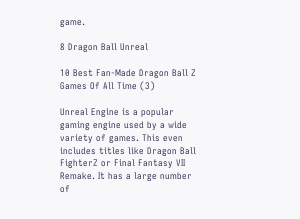game.

8 Dragon Ball Unreal

10 Best Fan-Made Dragon Ball Z Games Of All Time (3)

Unreal Engine is a popular gaming engine used by a wide variety of games. This even includes titles like Dragon Ball FighterZ or Final Fantasy VII Remake. It has a large number of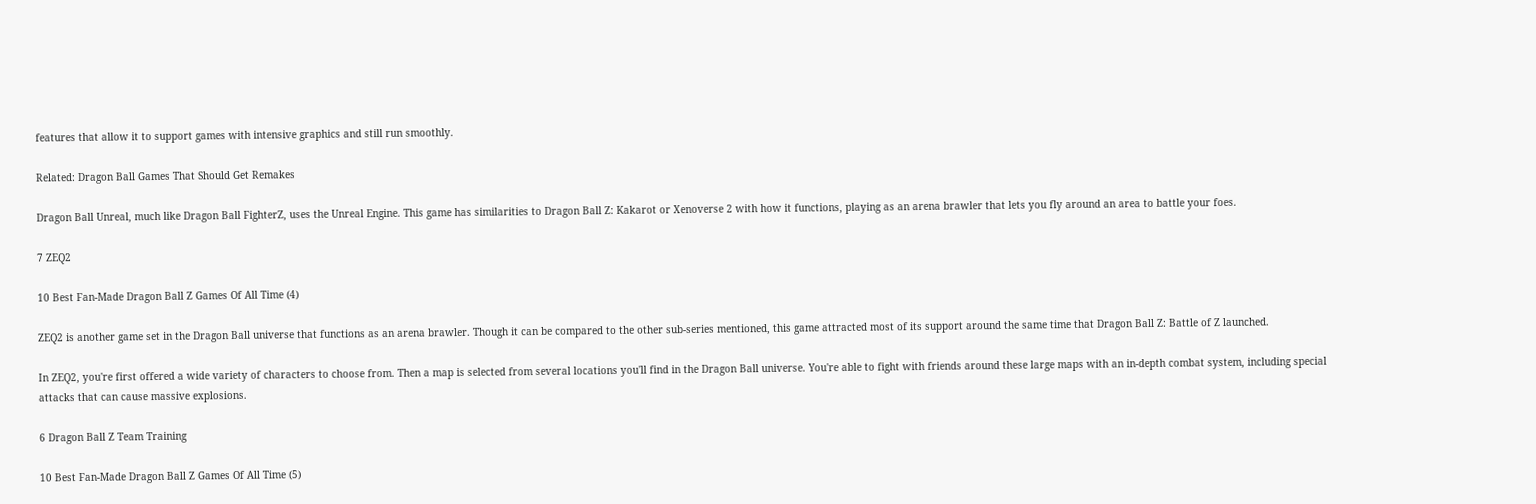features that allow it to support games with intensive graphics and still run smoothly.

Related: Dragon Ball Games That Should Get Remakes

Dragon Ball Unreal, much like Dragon Ball FighterZ, uses the Unreal Engine. This game has similarities to Dragon Ball Z: Kakarot or Xenoverse 2 with how it functions, playing as an arena brawler that lets you fly around an area to battle your foes.

7 ZEQ2

10 Best Fan-Made Dragon Ball Z Games Of All Time (4)

ZEQ2 is another game set in the Dragon Ball universe that functions as an arena brawler. Though it can be compared to the other sub-series mentioned, this game attracted most of its support around the same time that Dragon Ball Z: Battle of Z launched.

In ZEQ2, you're first offered a wide variety of characters to choose from. Then a map is selected from several locations you'll find in the Dragon Ball universe. You're able to fight with friends around these large maps with an in-depth combat system, including special attacks that can cause massive explosions.

6 Dragon Ball Z Team Training

10 Best Fan-Made Dragon Ball Z Games Of All Time (5)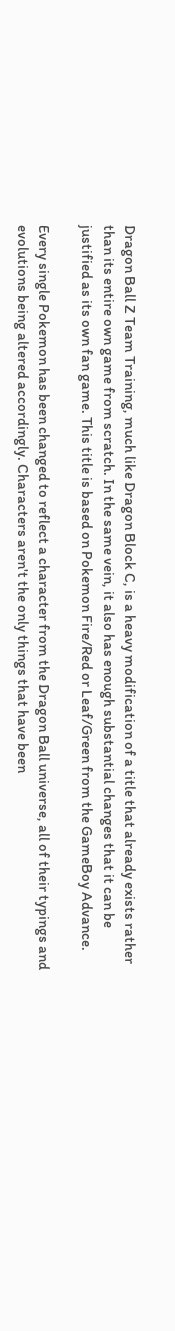Dragon Ball Z Team Training, much like Dragon Block C, is a heavy modification of a title that already exists rather than its entire own game from scratch. In the same vein, it also has enough substantial changes that it can be justified as its own fan game. This title is based on Pokemon Fire/Red or Leaf/Green from the GameBoy Advance.

Every single Pokemon has been changed to reflect a character from the Dragon Ball universe, all of their typings and evolutions being altered accordingly. Characters aren't the only things that have been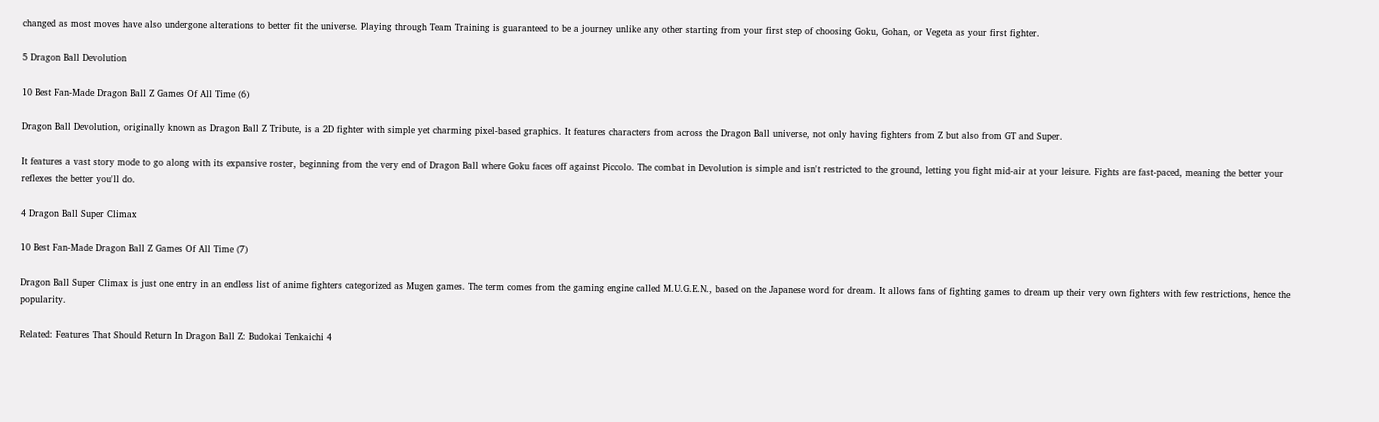changed as most moves have also undergone alterations to better fit the universe. Playing through Team Training is guaranteed to be a journey unlike any other starting from your first step of choosing Goku, Gohan, or Vegeta as your first fighter.

5 Dragon Ball Devolution

10 Best Fan-Made Dragon Ball Z Games Of All Time (6)

Dragon Ball Devolution, originally known as Dragon Ball Z Tribute, is a 2D fighter with simple yet charming pixel-based graphics. It features characters from across the Dragon Ball universe, not only having fighters from Z but also from GT and Super.

It features a vast story mode to go along with its expansive roster, beginning from the very end of Dragon Ball where Goku faces off against Piccolo. The combat in Devolution is simple and isn't restricted to the ground, letting you fight mid-air at your leisure. Fights are fast-paced, meaning the better your reflexes the better you'll do.

4 Dragon Ball Super Climax

10 Best Fan-Made Dragon Ball Z Games Of All Time (7)

Dragon Ball Super Climax is just one entry in an endless list of anime fighters categorized as Mugen games. The term comes from the gaming engine called M.U.G.E.N., based on the Japanese word for dream. It allows fans of fighting games to dream up their very own fighters with few restrictions, hence the popularity.

Related: Features That Should Return In Dragon Ball Z: Budokai Tenkaichi 4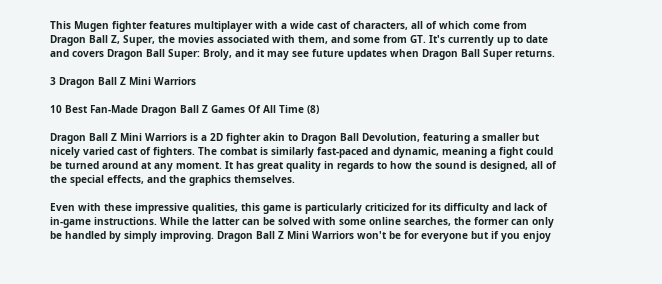This Mugen fighter features multiplayer with a wide cast of characters, all of which come from Dragon Ball Z, Super, the movies associated with them, and some from GT. It's currently up to date and covers Dragon Ball Super: Broly, and it may see future updates when Dragon Ball Super returns.

3 Dragon Ball Z Mini Warriors

10 Best Fan-Made Dragon Ball Z Games Of All Time (8)

Dragon Ball Z Mini Warriors is a 2D fighter akin to Dragon Ball Devolution, featuring a smaller but nicely varied cast of fighters. The combat is similarly fast-paced and dynamic, meaning a fight could be turned around at any moment. It has great quality in regards to how the sound is designed, all of the special effects, and the graphics themselves.

Even with these impressive qualities, this game is particularly criticized for its difficulty and lack of in-game instructions. While the latter can be solved with some online searches, the former can only be handled by simply improving. Dragon Ball Z Mini Warriors won't be for everyone but if you enjoy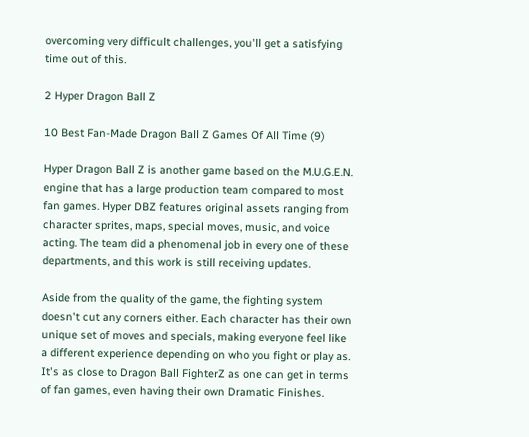overcoming very difficult challenges, you'll get a satisfying time out of this.

2 Hyper Dragon Ball Z

10 Best Fan-Made Dragon Ball Z Games Of All Time (9)

Hyper Dragon Ball Z is another game based on the M.U.G.E.N. engine that has a large production team compared to most fan games. Hyper DBZ features original assets ranging from character sprites, maps, special moves, music, and voice acting. The team did a phenomenal job in every one of these departments, and this work is still receiving updates.

Aside from the quality of the game, the fighting system doesn't cut any corners either. Each character has their own unique set of moves and specials, making everyone feel like a different experience depending on who you fight or play as. It's as close to Dragon Ball FighterZ as one can get in terms of fan games, even having their own Dramatic Finishes.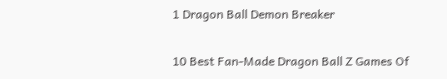1 Dragon Ball Demon Breaker

10 Best Fan-Made Dragon Ball Z Games Of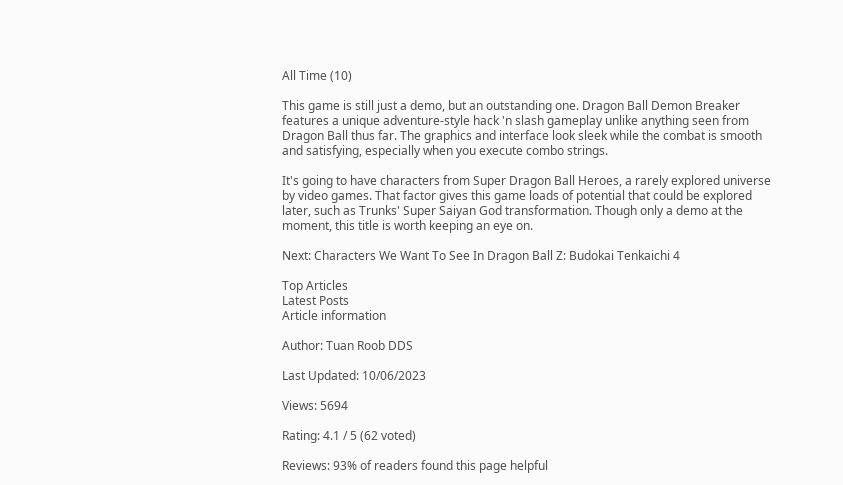All Time (10)

This game is still just a demo, but an outstanding one. Dragon Ball Demon Breaker features a unique adventure-style hack 'n slash gameplay unlike anything seen from Dragon Ball thus far. The graphics and interface look sleek while the combat is smooth and satisfying, especially when you execute combo strings.

It's going to have characters from Super Dragon Ball Heroes, a rarely explored universe by video games. That factor gives this game loads of potential that could be explored later, such as Trunks' Super Saiyan God transformation. Though only a demo at the moment, this title is worth keeping an eye on.

Next: Characters We Want To See In Dragon Ball Z: Budokai Tenkaichi 4

Top Articles
Latest Posts
Article information

Author: Tuan Roob DDS

Last Updated: 10/06/2023

Views: 5694

Rating: 4.1 / 5 (62 voted)

Reviews: 93% of readers found this page helpful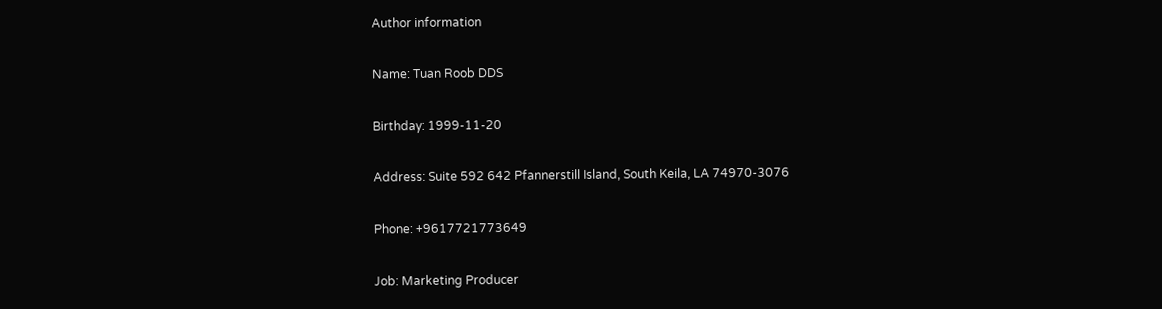Author information

Name: Tuan Roob DDS

Birthday: 1999-11-20

Address: Suite 592 642 Pfannerstill Island, South Keila, LA 74970-3076

Phone: +9617721773649

Job: Marketing Producer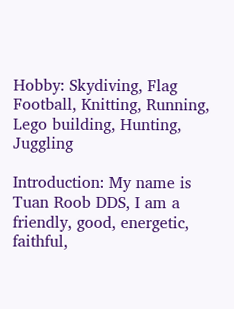Hobby: Skydiving, Flag Football, Knitting, Running, Lego building, Hunting, Juggling

Introduction: My name is Tuan Roob DDS, I am a friendly, good, energetic, faithful,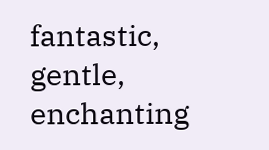fantastic, gentle, enchanting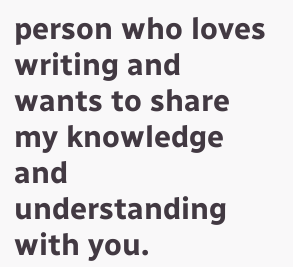person who loves writing and wants to share my knowledge and understanding with you.